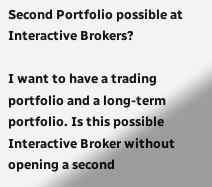Second Portfolio possible at Interactive Brokers?

I want to have a trading portfolio and a long-term portfolio. Is this possible Interactive Broker without opening a second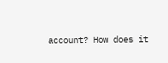account? How does it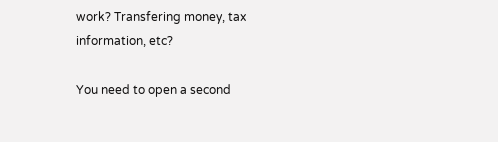work? Transfering money, tax information, etc?

You need to open a second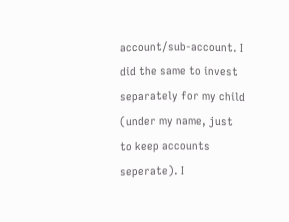account/sub-account. I did the same to invest separately for my child (under my name, just to keep accounts seperate). I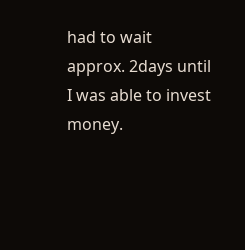had to wait approx. 2days until I was able to invest money.